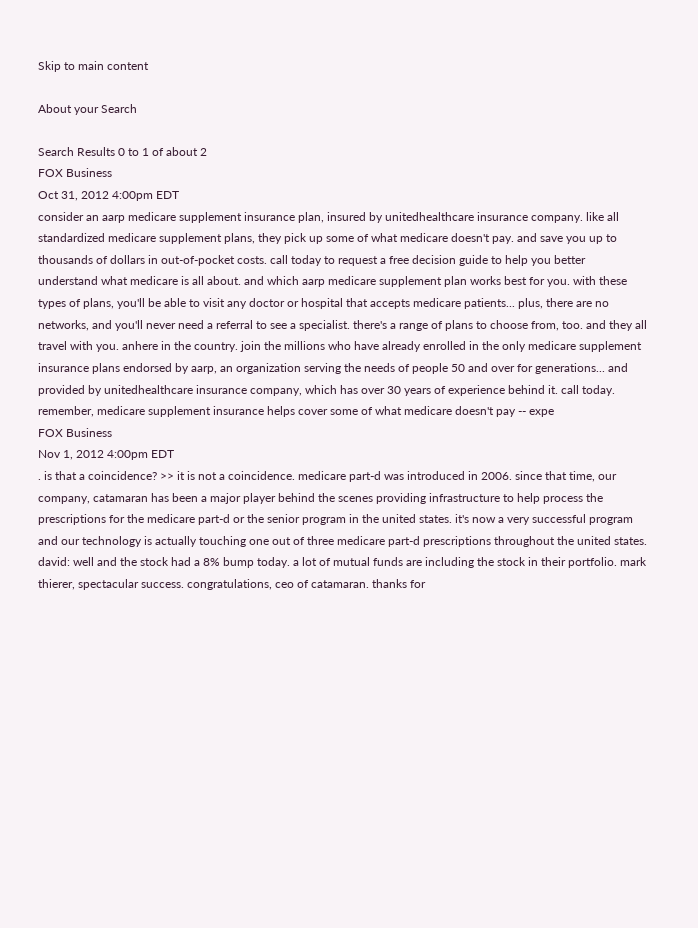Skip to main content

About your Search

Search Results 0 to 1 of about 2
FOX Business
Oct 31, 2012 4:00pm EDT
consider an aarp medicare supplement insurance plan, insured by unitedhealthcare insurance company. like all standardized medicare supplement plans, they pick up some of what medicare doesn't pay. and save you up to thousands of dollars in out-of-pocket costs. call today to request a free decision guide to help you better understand what medicare is all about. and which aarp medicare supplement plan works best for you. with these types of plans, you'll be able to visit any doctor or hospital that accepts medicare patients... plus, there are no networks, and you'll never need a referral to see a specialist. there's a range of plans to choose from, too. and they all travel with you. anhere in the country. join the millions who have already enrolled in the only medicare supplement insurance plans endorsed by aarp, an organization serving the needs of people 50 and over for generations... and provided by unitedhealthcare insurance company, which has over 30 years of experience behind it. call today. remember, medicare supplement insurance helps cover some of what medicare doesn't pay -- expe
FOX Business
Nov 1, 2012 4:00pm EDT
. is that a coincidence? >> it is not a coincidence. medicare part-d was introduced in 2006. since that time, our company, catamaran has been a major player behind the scenes providing infrastructure to help process the prescriptions for the medicare part-d or the senior program in the united states. it's now a very successful program and our technology is actually touching one out of three medicare part-d prescriptions throughout the united states. david: well and the stock had a 8% bump today. a lot of mutual funds are including the stock in their portfolio. mark thierer, spectacular success. congratulations, ceo of catamaran. thanks for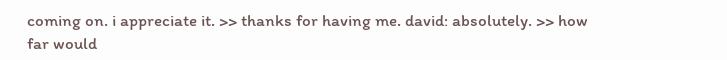coming on. i appreciate it. >> thanks for having me. david: absolutely. >> how far would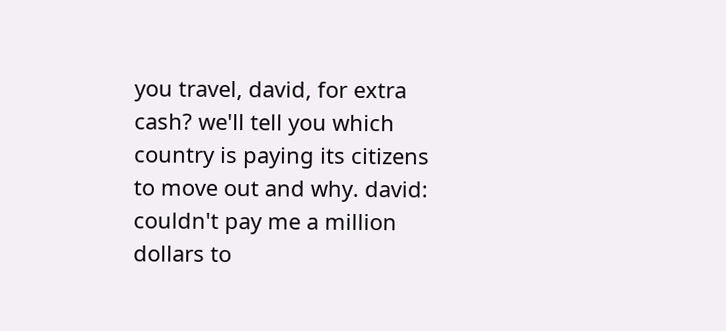you travel, david, for extra cash? we'll tell you which country is paying its citizens to move out and why. david: couldn't pay me a million dollars to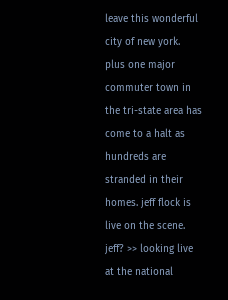leave this wonderful city of new york. plus one major commuter town in the tri-state area has come to a halt as hundreds are stranded in their homes. jeff flock is live on the scene. jeff? >> looking live at the national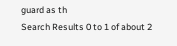guard as th
Search Results 0 to 1 of about 2